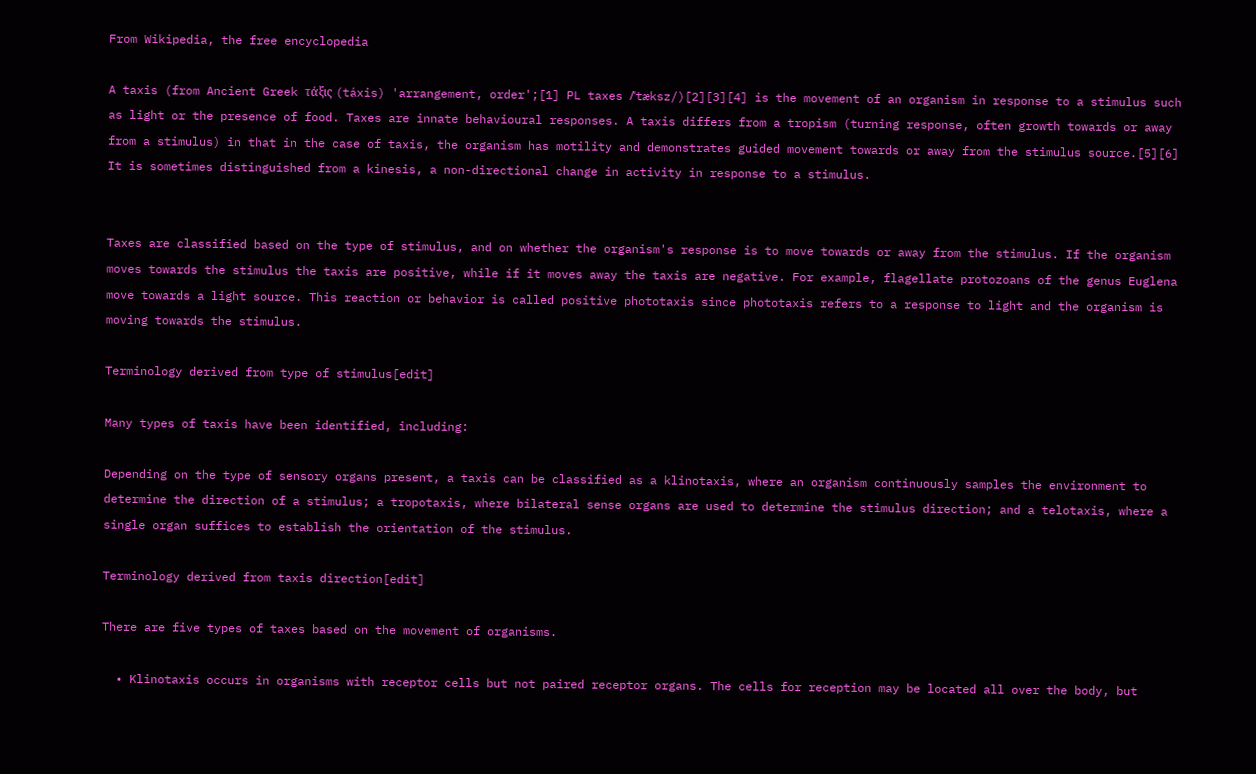From Wikipedia, the free encyclopedia

A taxis (from Ancient Greek τάξις (táxis) 'arrangement, order';[1] PL taxes /ˈtæksz/)[2][3][4] is the movement of an organism in response to a stimulus such as light or the presence of food. Taxes are innate behavioural responses. A taxis differs from a tropism (turning response, often growth towards or away from a stimulus) in that in the case of taxis, the organism has motility and demonstrates guided movement towards or away from the stimulus source.[5][6] It is sometimes distinguished from a kinesis, a non-directional change in activity in response to a stimulus.


Taxes are classified based on the type of stimulus, and on whether the organism's response is to move towards or away from the stimulus. If the organism moves towards the stimulus the taxis are positive, while if it moves away the taxis are negative. For example, flagellate protozoans of the genus Euglena move towards a light source. This reaction or behavior is called positive phototaxis since phototaxis refers to a response to light and the organism is moving towards the stimulus.

Terminology derived from type of stimulus[edit]

Many types of taxis have been identified, including:

Depending on the type of sensory organs present, a taxis can be classified as a klinotaxis, where an organism continuously samples the environment to determine the direction of a stimulus; a tropotaxis, where bilateral sense organs are used to determine the stimulus direction; and a telotaxis, where a single organ suffices to establish the orientation of the stimulus.

Terminology derived from taxis direction[edit]

There are five types of taxes based on the movement of organisms.

  • Klinotaxis occurs in organisms with receptor cells but not paired receptor organs. The cells for reception may be located all over the body, but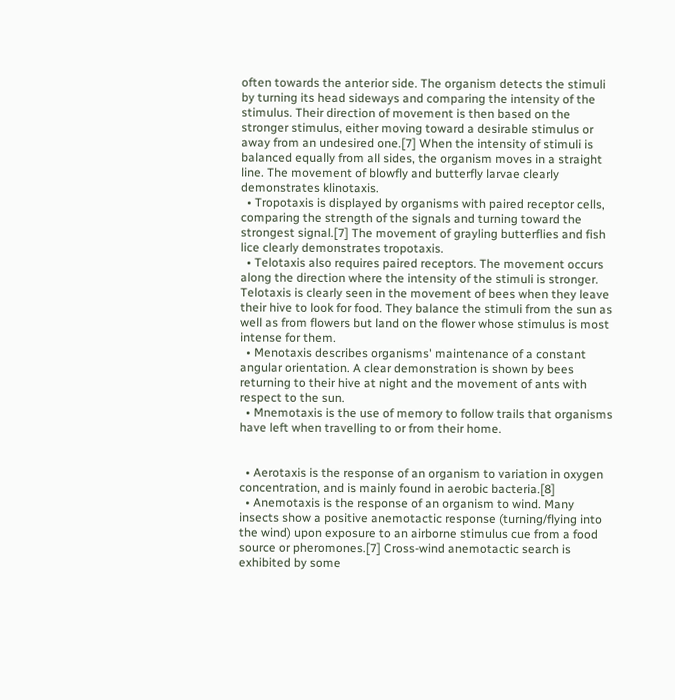often towards the anterior side. The organism detects the stimuli by turning its head sideways and comparing the intensity of the stimulus. Their direction of movement is then based on the stronger stimulus, either moving toward a desirable stimulus or away from an undesired one.[7] When the intensity of stimuli is balanced equally from all sides, the organism moves in a straight line. The movement of blowfly and butterfly larvae clearly demonstrates klinotaxis.
  • Tropotaxis is displayed by organisms with paired receptor cells, comparing the strength of the signals and turning toward the strongest signal.[7] The movement of grayling butterflies and fish lice clearly demonstrates tropotaxis.
  • Telotaxis also requires paired receptors. The movement occurs along the direction where the intensity of the stimuli is stronger. Telotaxis is clearly seen in the movement of bees when they leave their hive to look for food. They balance the stimuli from the sun as well as from flowers but land on the flower whose stimulus is most intense for them.
  • Menotaxis describes organisms' maintenance of a constant angular orientation. A clear demonstration is shown by bees returning to their hive at night and the movement of ants with respect to the sun.
  • Mnemotaxis is the use of memory to follow trails that organisms have left when travelling to or from their home.


  • Aerotaxis is the response of an organism to variation in oxygen concentration, and is mainly found in aerobic bacteria.[8]
  • Anemotaxis is the response of an organism to wind. Many insects show a positive anemotactic response (turning/flying into the wind) upon exposure to an airborne stimulus cue from a food source or pheromones.[7] Cross-wind anemotactic search is exhibited by some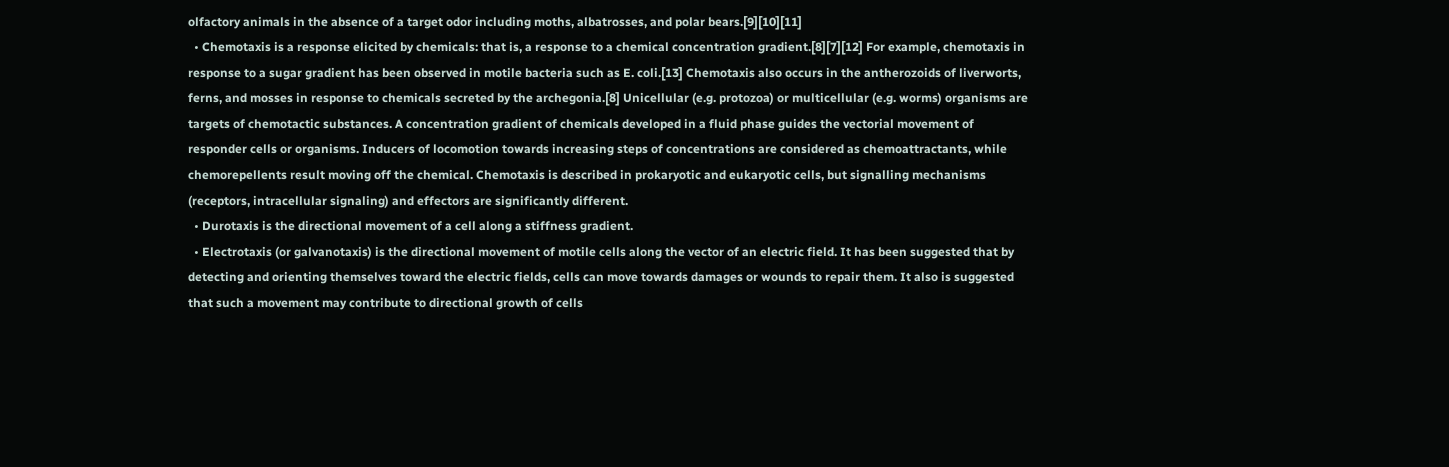olfactory animals in the absence of a target odor including moths, albatrosses, and polar bears.[9][10][11]
  • Chemotaxis is a response elicited by chemicals: that is, a response to a chemical concentration gradient.[8][7][12] For example, chemotaxis in response to a sugar gradient has been observed in motile bacteria such as E. coli.[13] Chemotaxis also occurs in the antherozoids of liverworts, ferns, and mosses in response to chemicals secreted by the archegonia.[8] Unicellular (e.g. protozoa) or multicellular (e.g. worms) organisms are targets of chemotactic substances. A concentration gradient of chemicals developed in a fluid phase guides the vectorial movement of responder cells or organisms. Inducers of locomotion towards increasing steps of concentrations are considered as chemoattractants, while chemorepellents result moving off the chemical. Chemotaxis is described in prokaryotic and eukaryotic cells, but signalling mechanisms (receptors, intracellular signaling) and effectors are significantly different.
  • Durotaxis is the directional movement of a cell along a stiffness gradient.
  • Electrotaxis (or galvanotaxis) is the directional movement of motile cells along the vector of an electric field. It has been suggested that by detecting and orienting themselves toward the electric fields, cells can move towards damages or wounds to repair them. It also is suggested that such a movement may contribute to directional growth of cells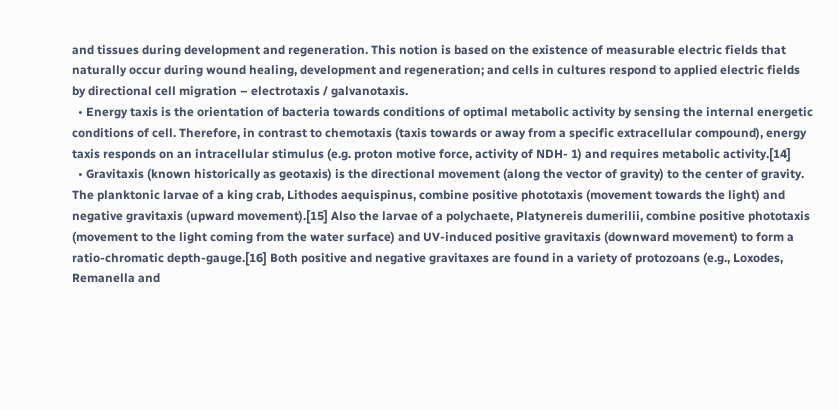and tissues during development and regeneration. This notion is based on the existence of measurable electric fields that naturally occur during wound healing, development and regeneration; and cells in cultures respond to applied electric fields by directional cell migration – electrotaxis / galvanotaxis.
  • Energy taxis is the orientation of bacteria towards conditions of optimal metabolic activity by sensing the internal energetic conditions of cell. Therefore, in contrast to chemotaxis (taxis towards or away from a specific extracellular compound), energy taxis responds on an intracellular stimulus (e.g. proton motive force, activity of NDH- 1) and requires metabolic activity.[14]
  • Gravitaxis (known historically as geotaxis) is the directional movement (along the vector of gravity) to the center of gravity. The planktonic larvae of a king crab, Lithodes aequispinus, combine positive phototaxis (movement towards the light) and negative gravitaxis (upward movement).[15] Also the larvae of a polychaete, Platynereis dumerilii, combine positive phototaxis (movement to the light coming from the water surface) and UV-induced positive gravitaxis (downward movement) to form a ratio-chromatic depth-gauge.[16] Both positive and negative gravitaxes are found in a variety of protozoans (e.g., Loxodes, Remanella and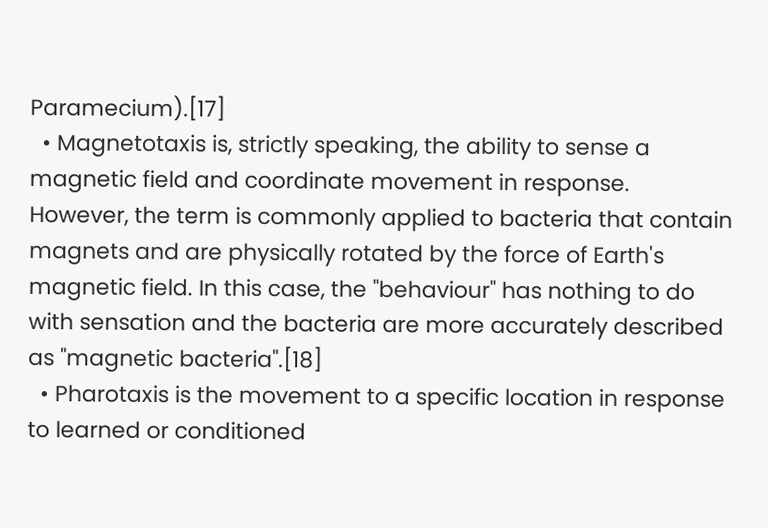Paramecium).[17]
  • Magnetotaxis is, strictly speaking, the ability to sense a magnetic field and coordinate movement in response. However, the term is commonly applied to bacteria that contain magnets and are physically rotated by the force of Earth's magnetic field. In this case, the "behaviour" has nothing to do with sensation and the bacteria are more accurately described as "magnetic bacteria".[18]
  • Pharotaxis is the movement to a specific location in response to learned or conditioned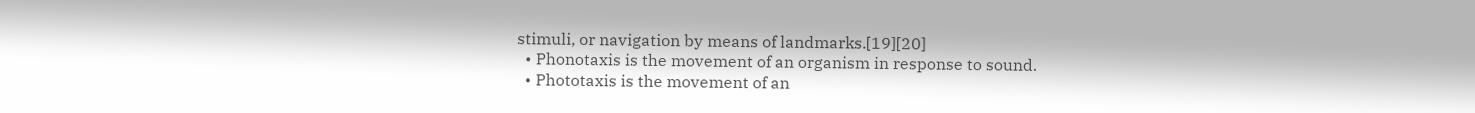stimuli, or navigation by means of landmarks.[19][20]
  • Phonotaxis is the movement of an organism in response to sound.
  • Phototaxis is the movement of an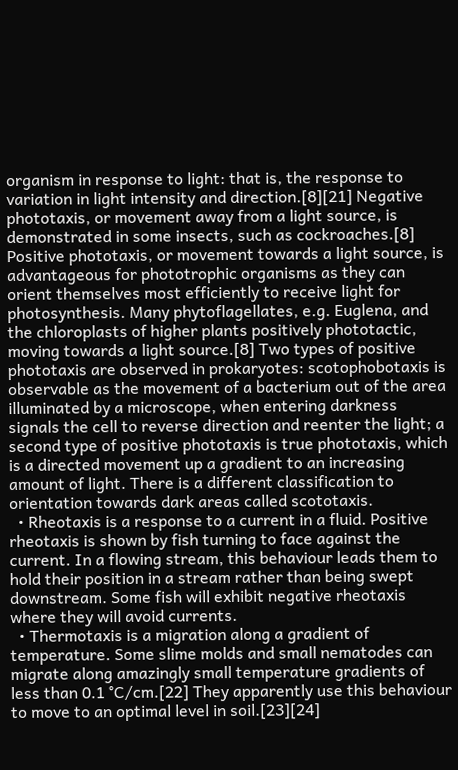organism in response to light: that is, the response to variation in light intensity and direction.[8][21] Negative phototaxis, or movement away from a light source, is demonstrated in some insects, such as cockroaches.[8] Positive phototaxis, or movement towards a light source, is advantageous for phototrophic organisms as they can orient themselves most efficiently to receive light for photosynthesis. Many phytoflagellates, e.g. Euglena, and the chloroplasts of higher plants positively phototactic, moving towards a light source.[8] Two types of positive phototaxis are observed in prokaryotes: scotophobotaxis is observable as the movement of a bacterium out of the area illuminated by a microscope, when entering darkness signals the cell to reverse direction and reenter the light; a second type of positive phototaxis is true phototaxis, which is a directed movement up a gradient to an increasing amount of light. There is a different classification to orientation towards dark areas called scototaxis.
  • Rheotaxis is a response to a current in a fluid. Positive rheotaxis is shown by fish turning to face against the current. In a flowing stream, this behaviour leads them to hold their position in a stream rather than being swept downstream. Some fish will exhibit negative rheotaxis where they will avoid currents.
  • Thermotaxis is a migration along a gradient of temperature. Some slime molds and small nematodes can migrate along amazingly small temperature gradients of less than 0.1 °C/cm.[22] They apparently use this behaviour to move to an optimal level in soil.[23][24]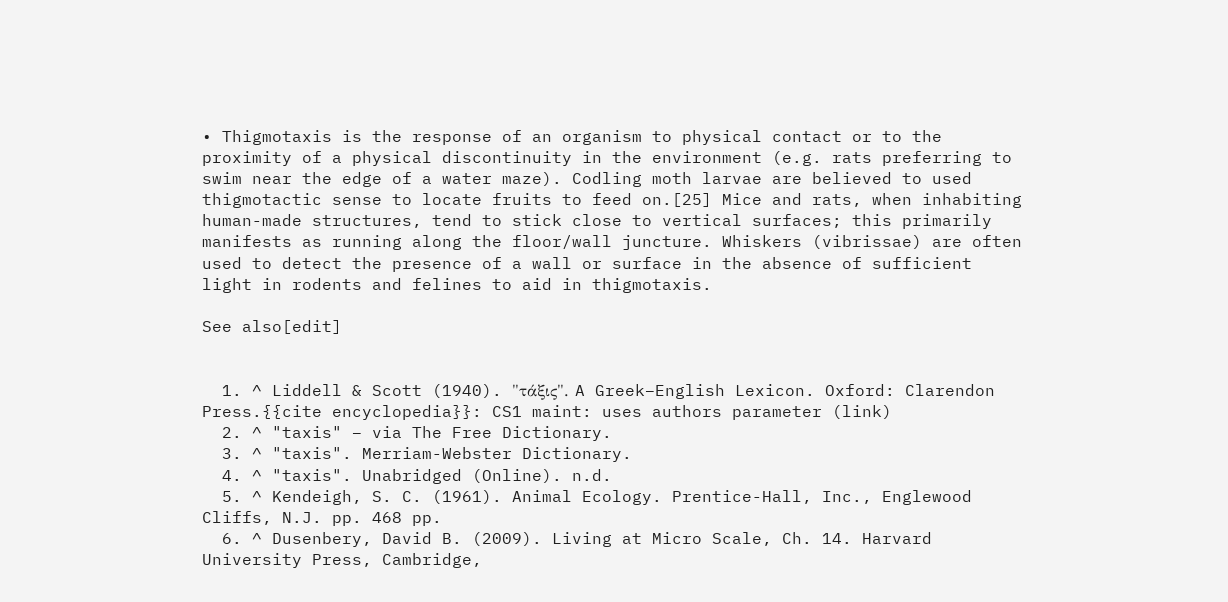• Thigmotaxis is the response of an organism to physical contact or to the proximity of a physical discontinuity in the environment (e.g. rats preferring to swim near the edge of a water maze). Codling moth larvae are believed to used thigmotactic sense to locate fruits to feed on.[25] Mice and rats, when inhabiting human-made structures, tend to stick close to vertical surfaces; this primarily manifests as running along the floor/wall juncture. Whiskers (vibrissae) are often used to detect the presence of a wall or surface in the absence of sufficient light in rodents and felines to aid in thigmotaxis.

See also[edit]


  1. ^ Liddell & Scott (1940). "τάξις". A Greek–English Lexicon. Oxford: Clarendon Press.{{cite encyclopedia}}: CS1 maint: uses authors parameter (link)
  2. ^ "taxis" – via The Free Dictionary.
  3. ^ "taxis". Merriam-Webster Dictionary.
  4. ^ "taxis". Unabridged (Online). n.d.
  5. ^ Kendeigh, S. C. (1961). Animal Ecology. Prentice-Hall, Inc., Englewood Cliffs, N.J. pp. 468 pp.
  6. ^ Dusenbery, David B. (2009). Living at Micro Scale, Ch. 14. Harvard University Press, Cambridge,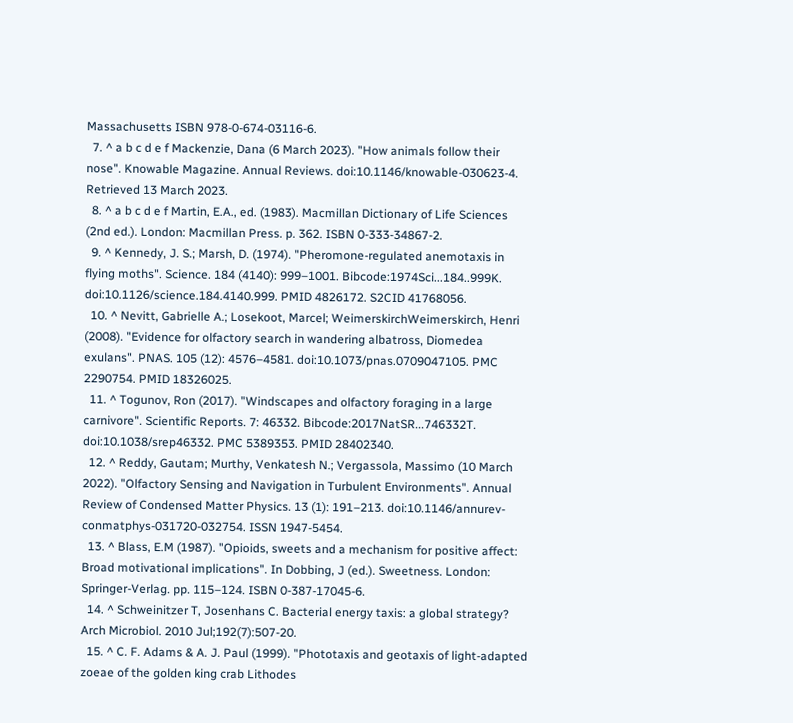Massachusetts ISBN 978-0-674-03116-6.
  7. ^ a b c d e f Mackenzie, Dana (6 March 2023). "How animals follow their nose". Knowable Magazine. Annual Reviews. doi:10.1146/knowable-030623-4. Retrieved 13 March 2023.
  8. ^ a b c d e f Martin, E.A., ed. (1983). Macmillan Dictionary of Life Sciences (2nd ed.). London: Macmillan Press. p. 362. ISBN 0-333-34867-2.
  9. ^ Kennedy, J. S.; Marsh, D. (1974). "Pheromone-regulated anemotaxis in flying moths". Science. 184 (4140): 999–1001. Bibcode:1974Sci...184..999K. doi:10.1126/science.184.4140.999. PMID 4826172. S2CID 41768056.
  10. ^ Nevitt, Gabrielle A.; Losekoot, Marcel; WeimerskirchWeimerskirch, Henri (2008). "Evidence for olfactory search in wandering albatross, Diomedea exulans". PNAS. 105 (12): 4576–4581. doi:10.1073/pnas.0709047105. PMC 2290754. PMID 18326025.
  11. ^ Togunov, Ron (2017). "Windscapes and olfactory foraging in a large carnivore". Scientific Reports. 7: 46332. Bibcode:2017NatSR...746332T. doi:10.1038/srep46332. PMC 5389353. PMID 28402340.
  12. ^ Reddy, Gautam; Murthy, Venkatesh N.; Vergassola, Massimo (10 March 2022). "Olfactory Sensing and Navigation in Turbulent Environments". Annual Review of Condensed Matter Physics. 13 (1): 191–213. doi:10.1146/annurev-conmatphys-031720-032754. ISSN 1947-5454.
  13. ^ Blass, E.M (1987). "Opioids, sweets and a mechanism for positive affect: Broad motivational implications". In Dobbing, J (ed.). Sweetness. London: Springer-Verlag. pp. 115–124. ISBN 0-387-17045-6.
  14. ^ Schweinitzer T, Josenhans C. Bacterial energy taxis: a global strategy? Arch Microbiol. 2010 Jul;192(7):507-20.
  15. ^ C. F. Adams & A. J. Paul (1999). "Phototaxis and geotaxis of light-adapted zoeae of the golden king crab Lithodes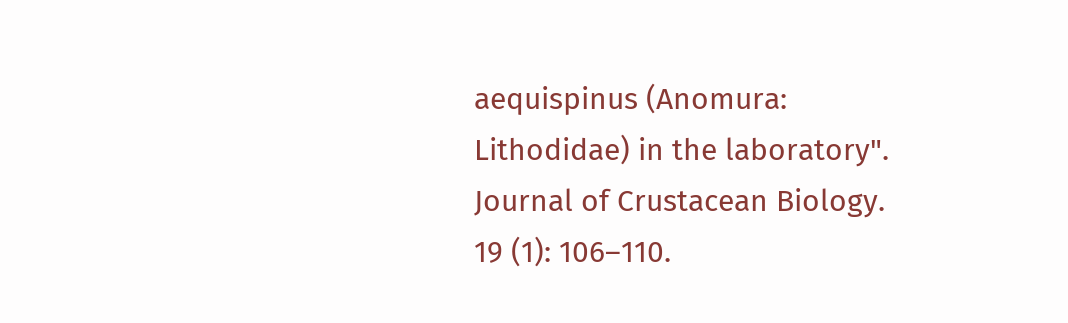aequispinus (Anomura: Lithodidae) in the laboratory". Journal of Crustacean Biology. 19 (1): 106–110.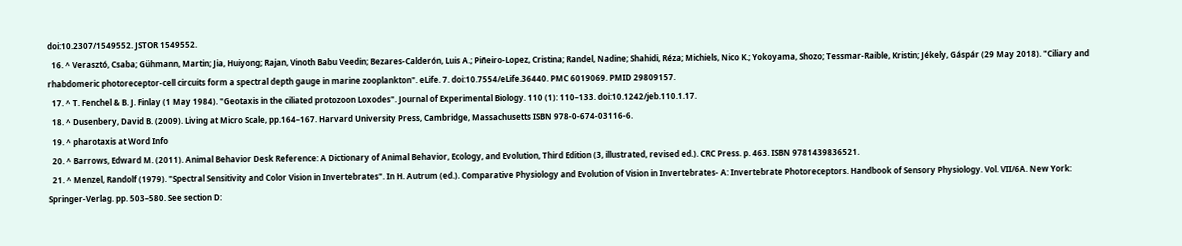doi:10.2307/1549552. JSTOR 1549552.
  16. ^ Verasztó, Csaba; Gühmann, Martin; Jia, Huiyong; Rajan, Vinoth Babu Veedin; Bezares-Calderón, Luis A.; Piñeiro-Lopez, Cristina; Randel, Nadine; Shahidi, Réza; Michiels, Nico K.; Yokoyama, Shozo; Tessmar-Raible, Kristin; Jékely, Gáspár (29 May 2018). "Ciliary and rhabdomeric photoreceptor-cell circuits form a spectral depth gauge in marine zooplankton". eLife. 7. doi:10.7554/eLife.36440. PMC 6019069. PMID 29809157.
  17. ^ T. Fenchel & B. J. Finlay (1 May 1984). "Geotaxis in the ciliated protozoon Loxodes". Journal of Experimental Biology. 110 (1): 110–133. doi:10.1242/jeb.110.1.17.
  18. ^ Dusenbery, David B. (2009). Living at Micro Scale, pp.164–167. Harvard University Press, Cambridge, Massachusetts ISBN 978-0-674-03116-6.
  19. ^ pharotaxis at Word Info
  20. ^ Barrows, Edward M. (2011). Animal Behavior Desk Reference: A Dictionary of Animal Behavior, Ecology, and Evolution, Third Edition (3, illustrated, revised ed.). CRC Press. p. 463. ISBN 9781439836521.
  21. ^ Menzel, Randolf (1979). "Spectral Sensitivity and Color Vision in Invertebrates". In H. Autrum (ed.). Comparative Physiology and Evolution of Vision in Invertebrates- A: Invertebrate Photoreceptors. Handbook of Sensory Physiology. Vol. VII/6A. New York: Springer-Verlag. pp. 503–580. See section D: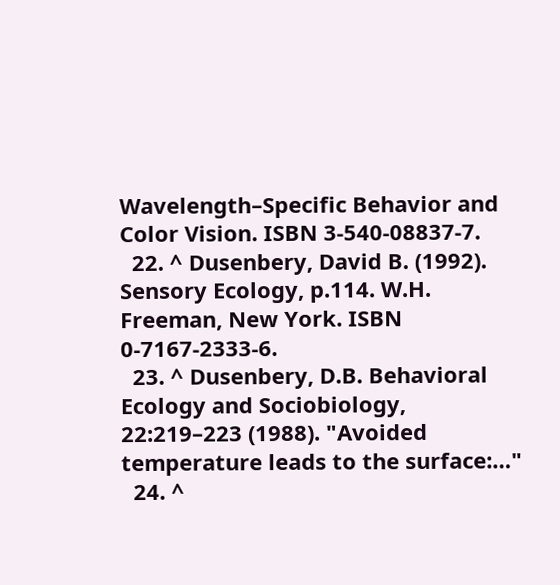Wavelength–Specific Behavior and Color Vision. ISBN 3-540-08837-7.
  22. ^ Dusenbery, David B. (1992). Sensory Ecology, p.114. W.H. Freeman, New York. ISBN 0-7167-2333-6.
  23. ^ Dusenbery, D.B. Behavioral Ecology and Sociobiology, 22:219–223 (1988). "Avoided temperature leads to the surface:…"
  24. ^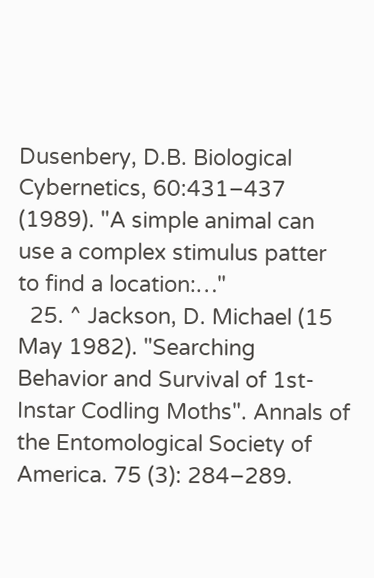Dusenbery, D.B. Biological Cybernetics, 60:431–437 (1989). "A simple animal can use a complex stimulus patter to find a location:…"
  25. ^ Jackson, D. Michael (15 May 1982). "Searching Behavior and Survival of 1st-Instar Codling Moths". Annals of the Entomological Society of America. 75 (3): 284–289.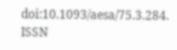doi:10.1093/aesa/75.3.284. ISSN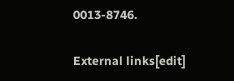0013-8746.

External links[edit]